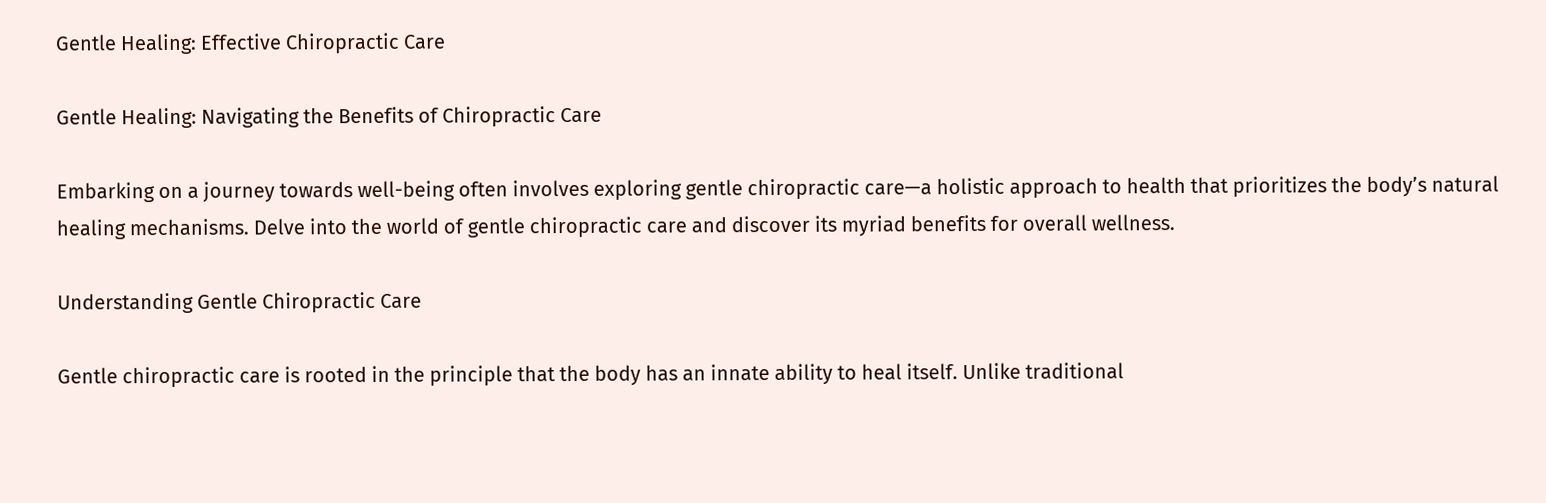Gentle Healing: Effective Chiropractic Care

Gentle Healing: Navigating the Benefits of Chiropractic Care

Embarking on a journey towards well-being often involves exploring gentle chiropractic care—a holistic approach to health that prioritizes the body’s natural healing mechanisms. Delve into the world of gentle chiropractic care and discover its myriad benefits for overall wellness.

Understanding Gentle Chiropractic Care

Gentle chiropractic care is rooted in the principle that the body has an innate ability to heal itself. Unlike traditional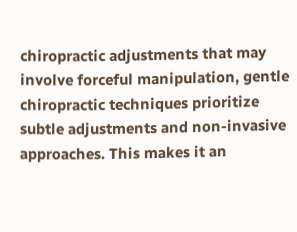chiropractic adjustments that may involve forceful manipulation, gentle chiropractic techniques prioritize subtle adjustments and non-invasive approaches. This makes it an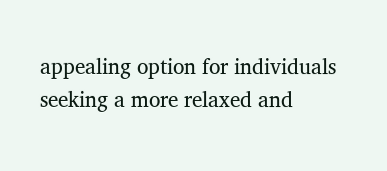appealing option for individuals seeking a more relaxed and